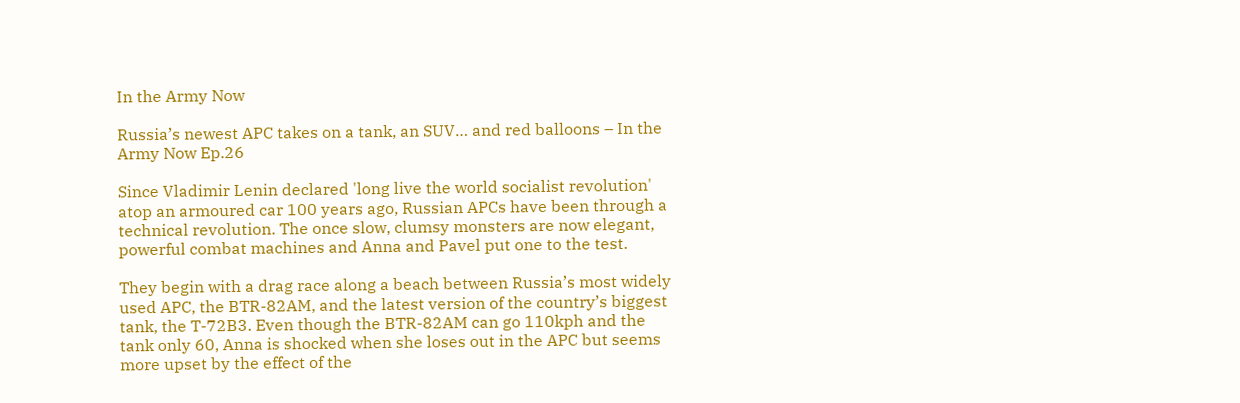In the Army Now

Russia’s newest APC takes on a tank, an SUV… and red balloons – In the Army Now Ep.26

Since Vladimir Lenin declared 'long live the world socialist revolution' atop an armoured car 100 years ago, Russian APCs have been through a technical revolution. The once slow, clumsy monsters are now elegant, powerful combat machines and Anna and Pavel put one to the test.

They begin with a drag race along a beach between Russia’s most widely used APC, the BTR-82AM, and the latest version of the country’s biggest tank, the T-72B3. Even though the BTR-82AM can go 110kph and the tank only 60, Anna is shocked when she loses out in the APC but seems more upset by the effect of the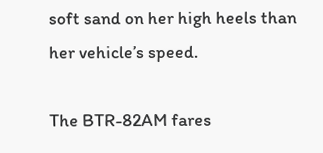soft sand on her high heels than her vehicle’s speed.

The BTR-82AM fares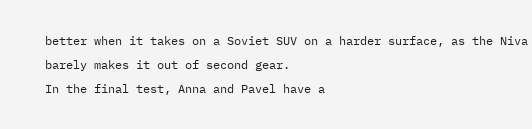better when it takes on a Soviet SUV on a harder surface, as the Niva barely makes it out of second gear.
In the final test, Anna and Pavel have a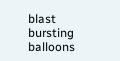blast bursting balloons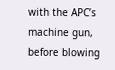with the APC’s machine gun, before blowing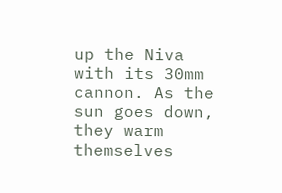up the Niva with its 30mm cannon. As the sun goes down, they warm themselves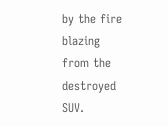by the fire blazing from the destroyed SUV.